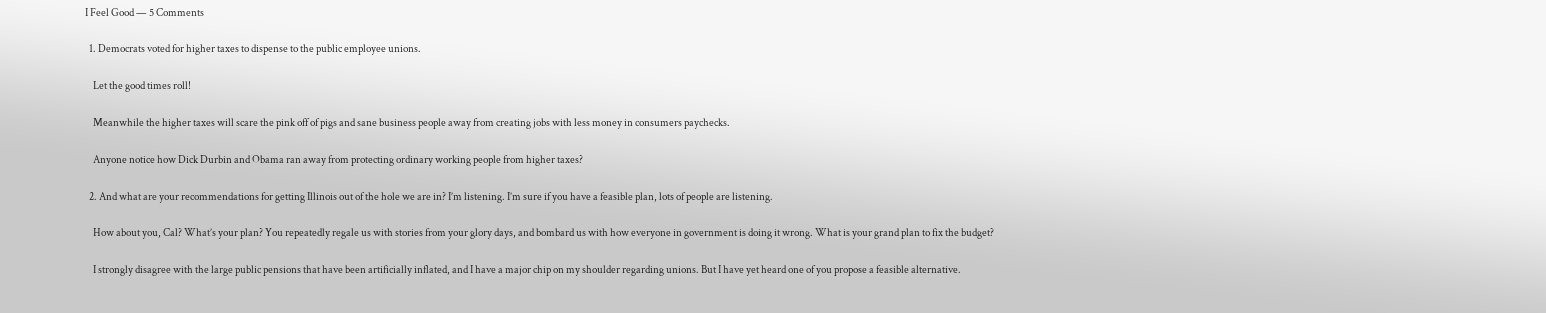I Feel Good — 5 Comments

  1. Democrats voted for higher taxes to dispense to the public employee unions.

    Let the good times roll!

    Meanwhile the higher taxes will scare the pink off of pigs and sane business people away from creating jobs with less money in consumers paychecks.

    Anyone notice how Dick Durbin and Obama ran away from protecting ordinary working people from higher taxes?

  2. And what are your recommendations for getting Illinois out of the hole we are in? I’m listening. I’m sure if you have a feasible plan, lots of people are listening.

    How about you, Cal? What’s your plan? You repeatedly regale us with stories from your glory days, and bombard us with how everyone in government is doing it wrong. What is your grand plan to fix the budget?

    I strongly disagree with the large public pensions that have been artificially inflated, and I have a major chip on my shoulder regarding unions. But I have yet heard one of you propose a feasible alternative.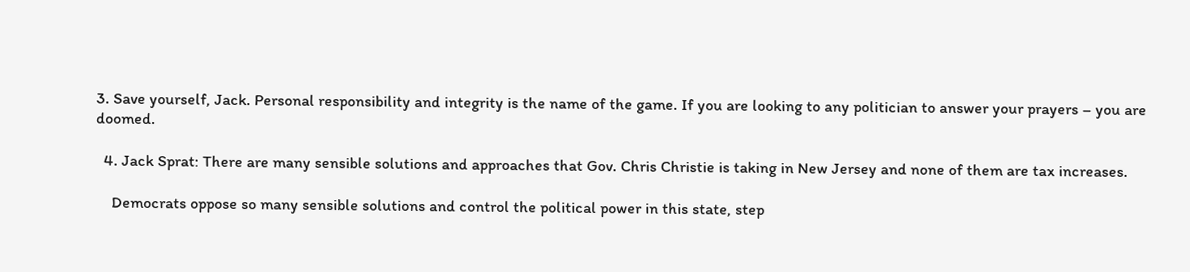3. Save yourself, Jack. Personal responsibility and integrity is the name of the game. If you are looking to any politician to answer your prayers – you are doomed.

  4. Jack Sprat: There are many sensible solutions and approaches that Gov. Chris Christie is taking in New Jersey and none of them are tax increases.

    Democrats oppose so many sensible solutions and control the political power in this state, step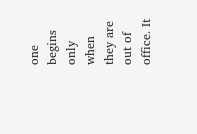one begins only when they are out of office. It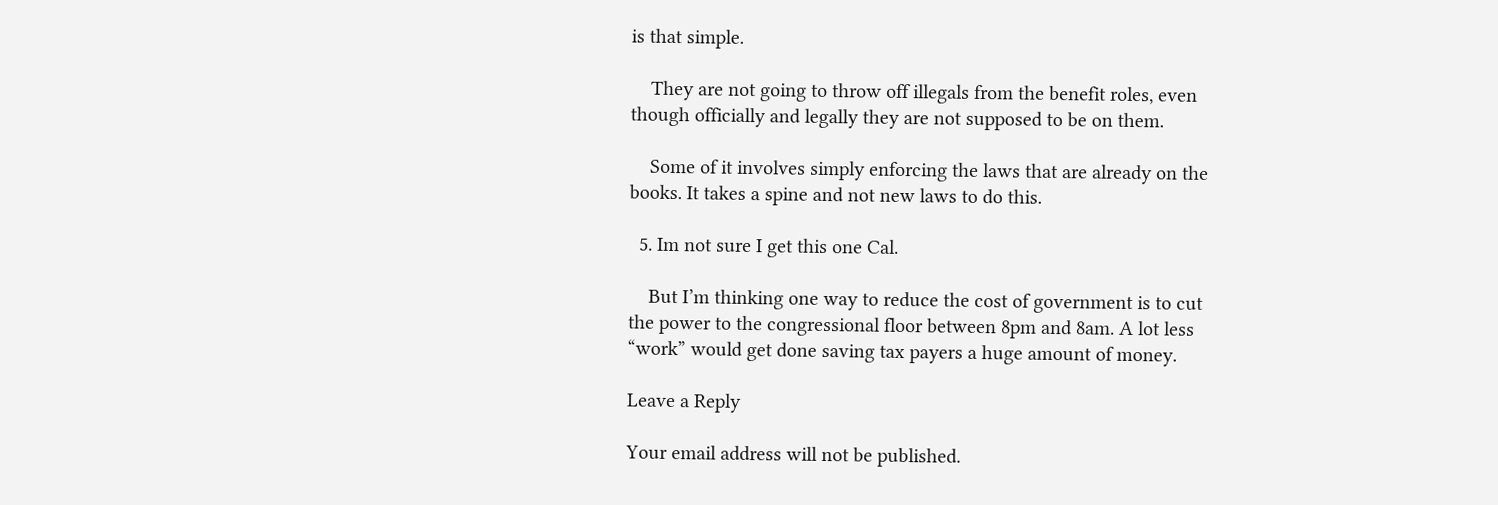is that simple.

    They are not going to throw off illegals from the benefit roles, even though officially and legally they are not supposed to be on them.

    Some of it involves simply enforcing the laws that are already on the books. It takes a spine and not new laws to do this.

  5. Im not sure I get this one Cal.

    But I’m thinking one way to reduce the cost of government is to cut the power to the congressional floor between 8pm and 8am. A lot less “work” would get done saving tax payers a huge amount of money.

Leave a Reply

Your email address will not be published.